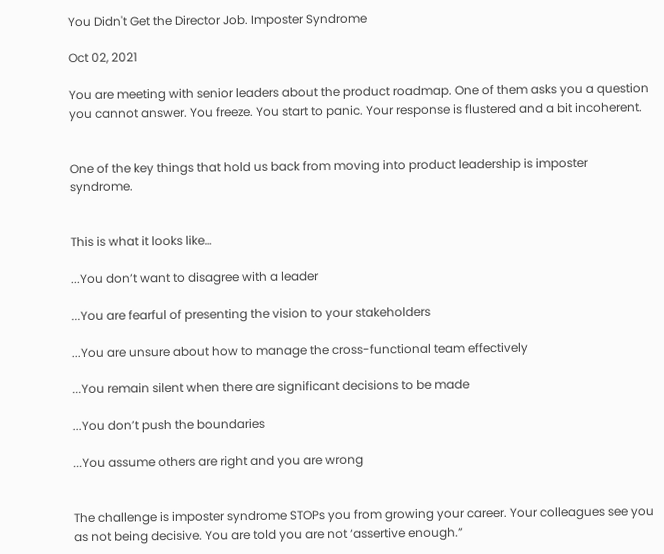You Didn't Get the Director Job. Imposter Syndrome

Oct 02, 2021

You are meeting with senior leaders about the product roadmap. One of them asks you a question you cannot answer. You freeze. You start to panic. Your response is flustered and a bit incoherent.


One of the key things that hold us back from moving into product leadership is imposter syndrome.


This is what it looks like…

...You don’t want to disagree with a leader

...You are fearful of presenting the vision to your stakeholders

...You are unsure about how to manage the cross-functional team effectively

...You remain silent when there are significant decisions to be made

...You don’t push the boundaries

...You assume others are right and you are wrong


The challenge is imposter syndrome STOPs you from growing your career. Your colleagues see you as not being decisive. You are told you are not ‘assertive enough.”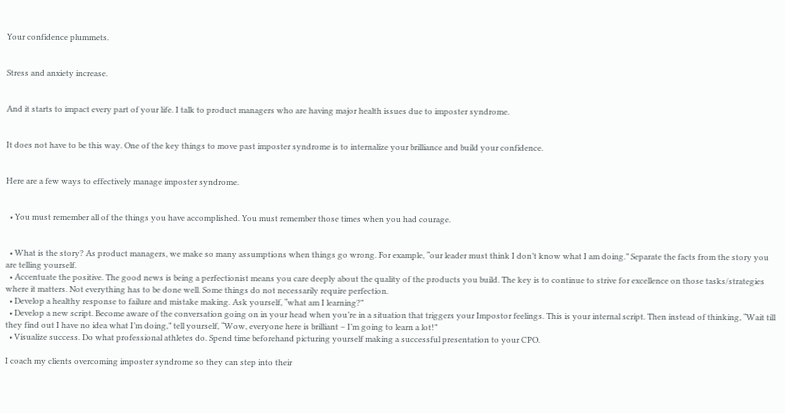Your confidence plummets.


Stress and anxiety increase.


And it starts to impact every part of your life. I talk to product managers who are having major health issues due to imposter syndrome.


It does not have to be this way. One of the key things to move past imposter syndrome is to internalize your brilliance and build your confidence.


Here are a few ways to effectively manage imposter syndrome.


  • You must remember all of the things you have accomplished. You must remember those times when you had courage.


  • What is the story? As product managers, we make so many assumptions when things go wrong. For example, “our leader must think I don’t know what I am doing.” Separate the facts from the story you are telling yourself.
  • Accentuate the positive. The good news is being a perfectionist means you care deeply about the quality of the products you build. The key is to continue to strive for excellence on those tasks/strategies where it matters. Not everything has to be done well. Some things do not necessarily require perfection.
  • Develop a healthy response to failure and mistake making. Ask yourself, “what am I learning?”
  • Develop a new script. Become aware of the conversation going on in your head when you’re in a situation that triggers your Impostor feelings. This is your internal script. Then instead of thinking, “Wait till they find out I have no idea what I’m doing,” tell yourself, “Wow, everyone here is brilliant – I’m going to learn a lot!”
  • Visualize success. Do what professional athletes do. Spend time beforehand picturing yourself making a successful presentation to your CPO.

I coach my clients overcoming imposter syndrome so they can step into their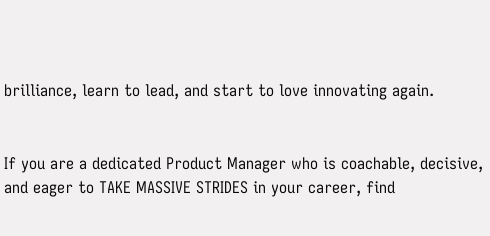brilliance, learn to lead, and start to love innovating again.


If you are a dedicated Product Manager who is coachable, decisive, and eager to TAKE MASSIVE STRIDES in your career, find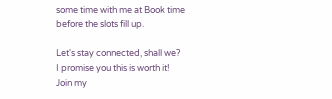some time with me at Book time before the slots fill up.

Let's stay connected, shall we?
I promise you this is worth it!
Join my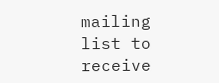mailing list to receive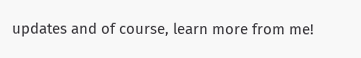updates and of course, learn more from me!